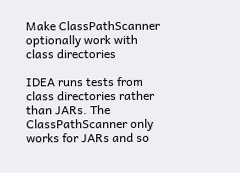Make ClassPathScanner optionally work with class directories

IDEA runs tests from class directories rather than JARs. The
ClassPathScanner only works for JARs and so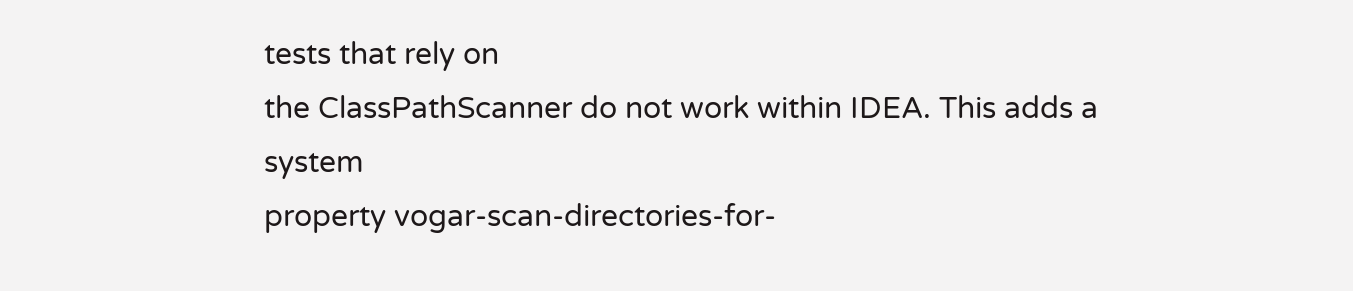tests that rely on
the ClassPathScanner do not work within IDEA. This adds a system
property vogar-scan-directories-for-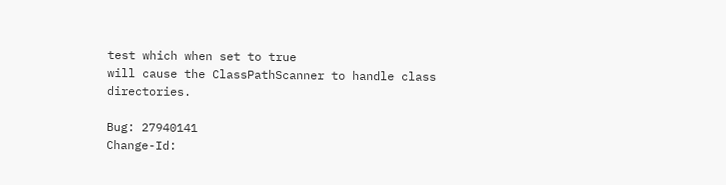test which when set to true
will cause the ClassPathScanner to handle class directories.

Bug: 27940141
Change-Id: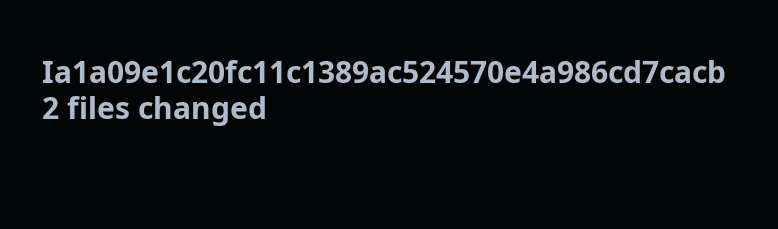Ia1a09e1c20fc11c1389ac524570e4a986cd7cacb
2 files changed